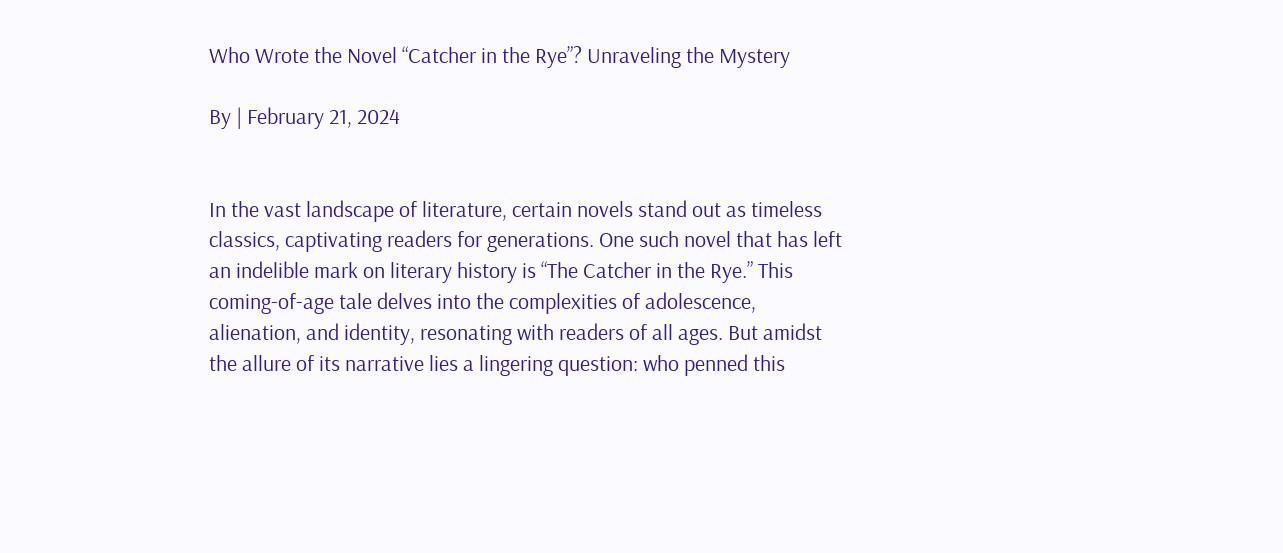Who Wrote the Novel “Catcher in the Rye”? Unraveling the Mystery

By | February 21, 2024


In the vast landscape of literature, certain novels stand out as timeless classics, captivating readers for generations. One such novel that has left an indelible mark on literary history is “The Catcher in the Rye.” This coming-of-age tale delves into the complexities of adolescence, alienation, and identity, resonating with readers of all ages. But amidst the allure of its narrative lies a lingering question: who penned this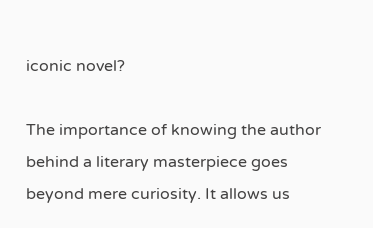iconic novel?

The importance of knowing the author behind a literary masterpiece goes beyond mere curiosity. It allows us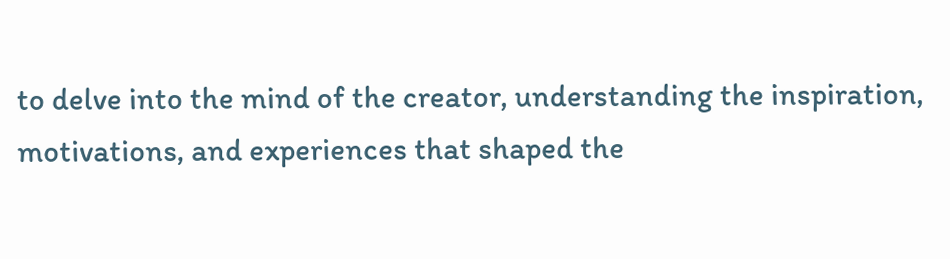to delve into the mind of the creator, understanding the inspiration, motivations, and experiences that shaped the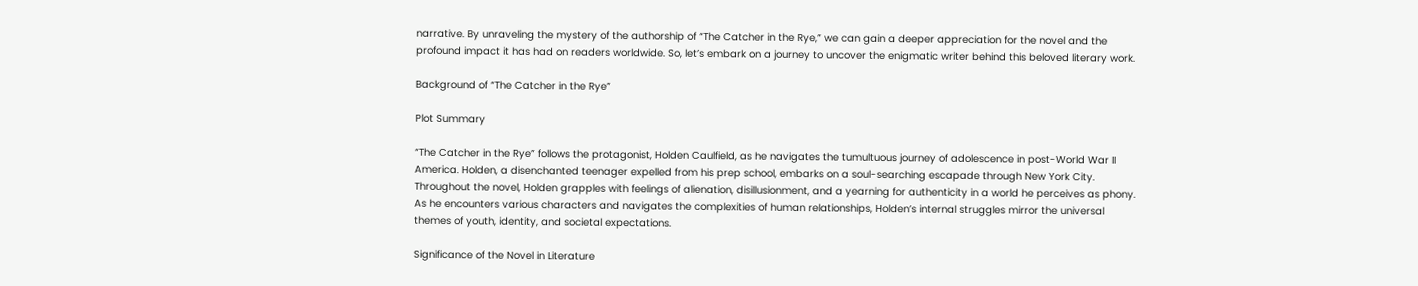narrative. By unraveling the mystery of the authorship of “The Catcher in the Rye,” we can gain a deeper appreciation for the novel and the profound impact it has had on readers worldwide. So, let’s embark on a journey to uncover the enigmatic writer behind this beloved literary work.

Background of “The Catcher in the Rye”

Plot Summary

“The Catcher in the Rye” follows the protagonist, Holden Caulfield, as he navigates the tumultuous journey of adolescence in post-World War II America. Holden, a disenchanted teenager expelled from his prep school, embarks on a soul-searching escapade through New York City. Throughout the novel, Holden grapples with feelings of alienation, disillusionment, and a yearning for authenticity in a world he perceives as phony. As he encounters various characters and navigates the complexities of human relationships, Holden’s internal struggles mirror the universal themes of youth, identity, and societal expectations.

Significance of the Novel in Literature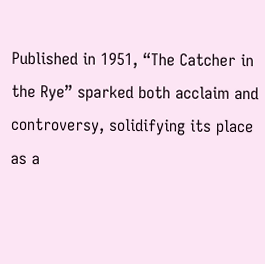Published in 1951, “The Catcher in the Rye” sparked both acclaim and controversy, solidifying its place as a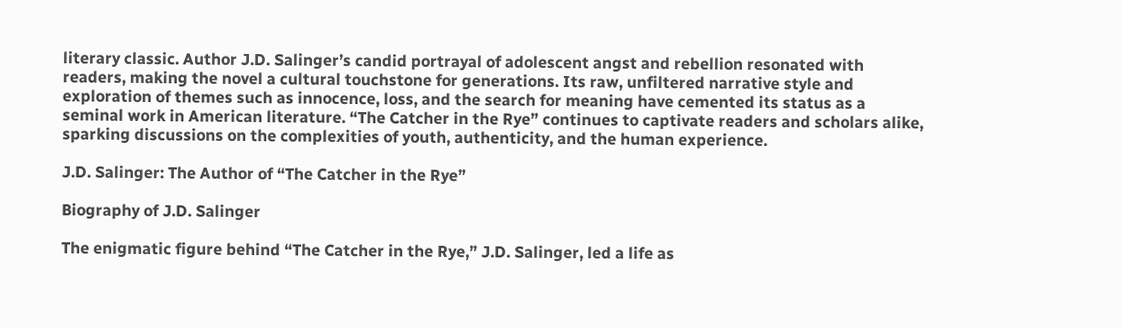literary classic. Author J.D. Salinger’s candid portrayal of adolescent angst and rebellion resonated with readers, making the novel a cultural touchstone for generations. Its raw, unfiltered narrative style and exploration of themes such as innocence, loss, and the search for meaning have cemented its status as a seminal work in American literature. “The Catcher in the Rye” continues to captivate readers and scholars alike, sparking discussions on the complexities of youth, authenticity, and the human experience.

J.D. Salinger: The Author of “The Catcher in the Rye”

Biography of J.D. Salinger

The enigmatic figure behind “The Catcher in the Rye,” J.D. Salinger, led a life as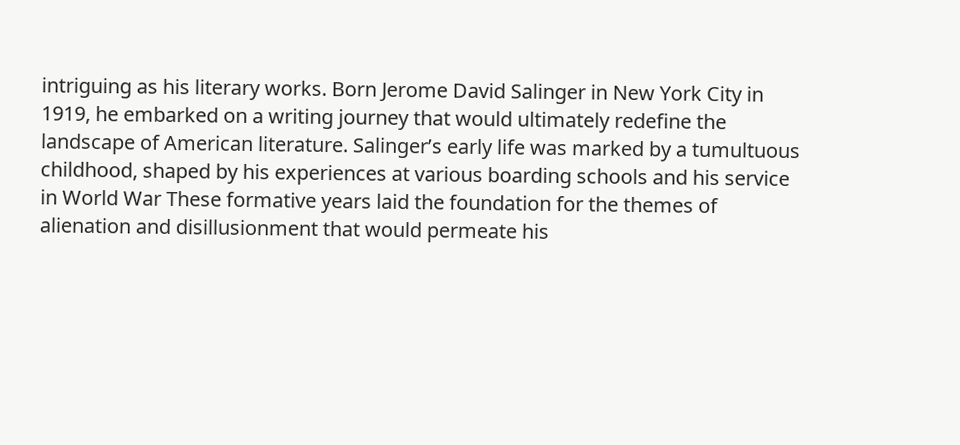intriguing as his literary works. Born Jerome David Salinger in New York City in 1919, he embarked on a writing journey that would ultimately redefine the landscape of American literature. Salinger’s early life was marked by a tumultuous childhood, shaped by his experiences at various boarding schools and his service in World War These formative years laid the foundation for the themes of alienation and disillusionment that would permeate his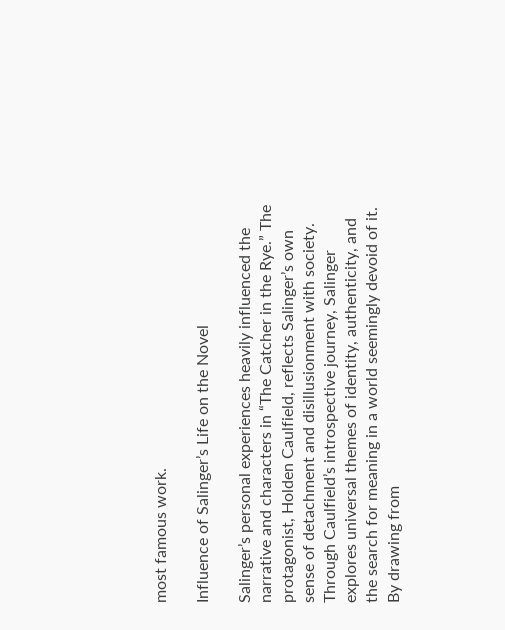most famous work.

Influence of Salinger’s Life on the Novel

Salinger’s personal experiences heavily influenced the narrative and characters in “The Catcher in the Rye.” The protagonist, Holden Caulfield, reflects Salinger’s own sense of detachment and disillusionment with society. Through Caulfield’s introspective journey, Salinger explores universal themes of identity, authenticity, and the search for meaning in a world seemingly devoid of it. By drawing from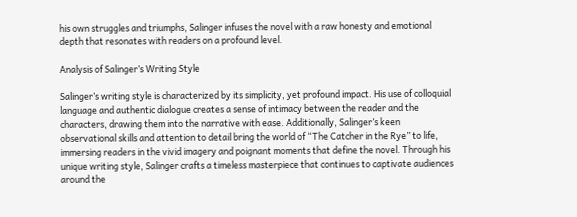his own struggles and triumphs, Salinger infuses the novel with a raw honesty and emotional depth that resonates with readers on a profound level.

Analysis of Salinger’s Writing Style

Salinger’s writing style is characterized by its simplicity, yet profound impact. His use of colloquial language and authentic dialogue creates a sense of intimacy between the reader and the characters, drawing them into the narrative with ease. Additionally, Salinger’s keen observational skills and attention to detail bring the world of “The Catcher in the Rye” to life, immersing readers in the vivid imagery and poignant moments that define the novel. Through his unique writing style, Salinger crafts a timeless masterpiece that continues to captivate audiences around the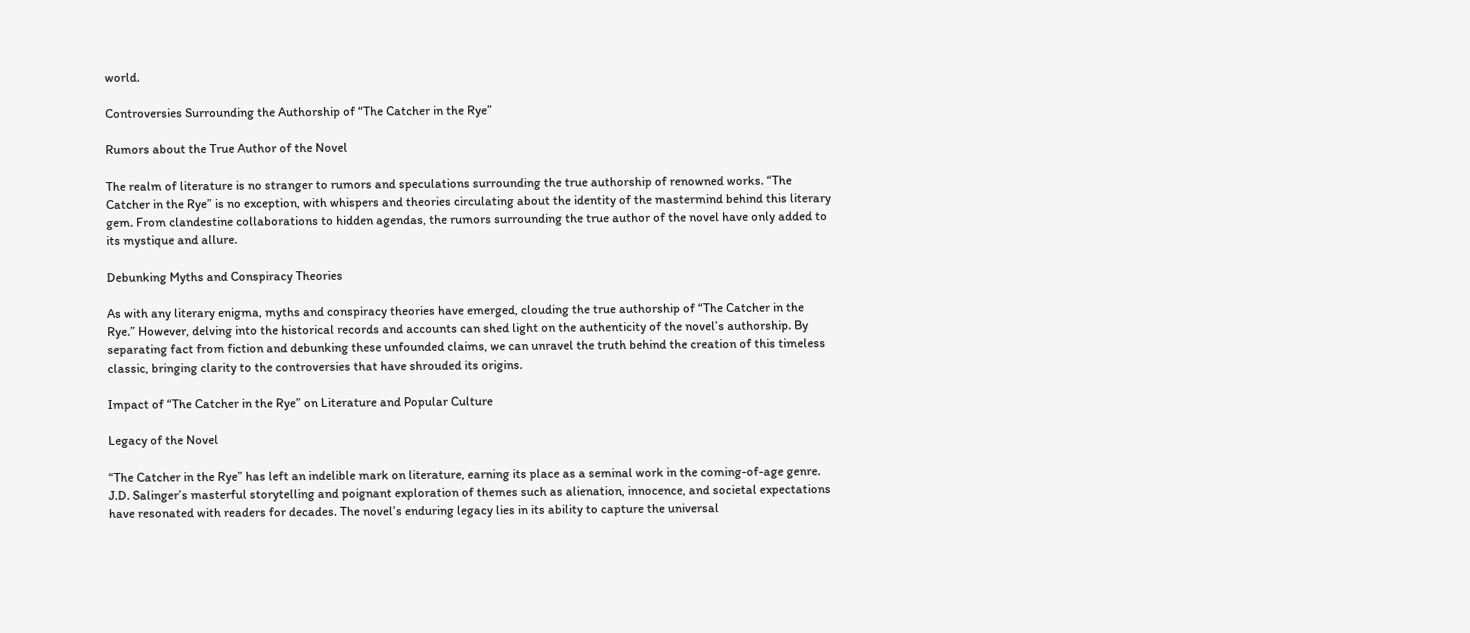world.

Controversies Surrounding the Authorship of “The Catcher in the Rye”

Rumors about the True Author of the Novel

The realm of literature is no stranger to rumors and speculations surrounding the true authorship of renowned works. “The Catcher in the Rye” is no exception, with whispers and theories circulating about the identity of the mastermind behind this literary gem. From clandestine collaborations to hidden agendas, the rumors surrounding the true author of the novel have only added to its mystique and allure.

Debunking Myths and Conspiracy Theories

As with any literary enigma, myths and conspiracy theories have emerged, clouding the true authorship of “The Catcher in the Rye.” However, delving into the historical records and accounts can shed light on the authenticity of the novel’s authorship. By separating fact from fiction and debunking these unfounded claims, we can unravel the truth behind the creation of this timeless classic, bringing clarity to the controversies that have shrouded its origins.

Impact of “The Catcher in the Rye” on Literature and Popular Culture

Legacy of the Novel

“The Catcher in the Rye” has left an indelible mark on literature, earning its place as a seminal work in the coming-of-age genre. J.D. Salinger’s masterful storytelling and poignant exploration of themes such as alienation, innocence, and societal expectations have resonated with readers for decades. The novel’s enduring legacy lies in its ability to capture the universal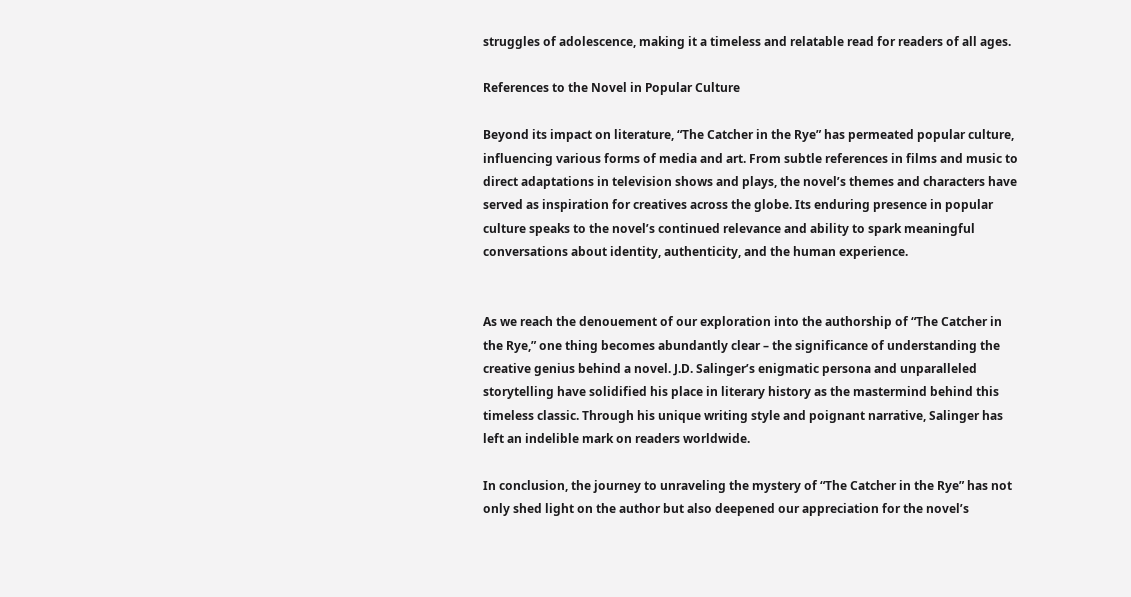struggles of adolescence, making it a timeless and relatable read for readers of all ages.

References to the Novel in Popular Culture

Beyond its impact on literature, “The Catcher in the Rye” has permeated popular culture, influencing various forms of media and art. From subtle references in films and music to direct adaptations in television shows and plays, the novel’s themes and characters have served as inspiration for creatives across the globe. Its enduring presence in popular culture speaks to the novel’s continued relevance and ability to spark meaningful conversations about identity, authenticity, and the human experience.


As we reach the denouement of our exploration into the authorship of “The Catcher in the Rye,” one thing becomes abundantly clear – the significance of understanding the creative genius behind a novel. J.D. Salinger’s enigmatic persona and unparalleled storytelling have solidified his place in literary history as the mastermind behind this timeless classic. Through his unique writing style and poignant narrative, Salinger has left an indelible mark on readers worldwide.

In conclusion, the journey to unraveling the mystery of “The Catcher in the Rye” has not only shed light on the author but also deepened our appreciation for the novel’s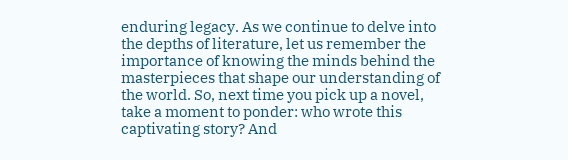enduring legacy. As we continue to delve into the depths of literature, let us remember the importance of knowing the minds behind the masterpieces that shape our understanding of the world. So, next time you pick up a novel, take a moment to ponder: who wrote this captivating story? And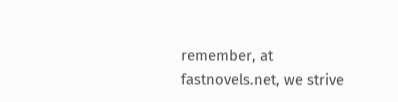remember, at fastnovels.net, we strive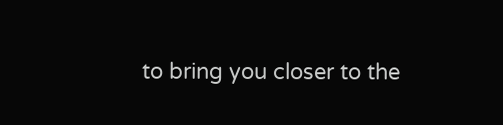to bring you closer to the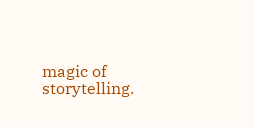magic of storytelling.